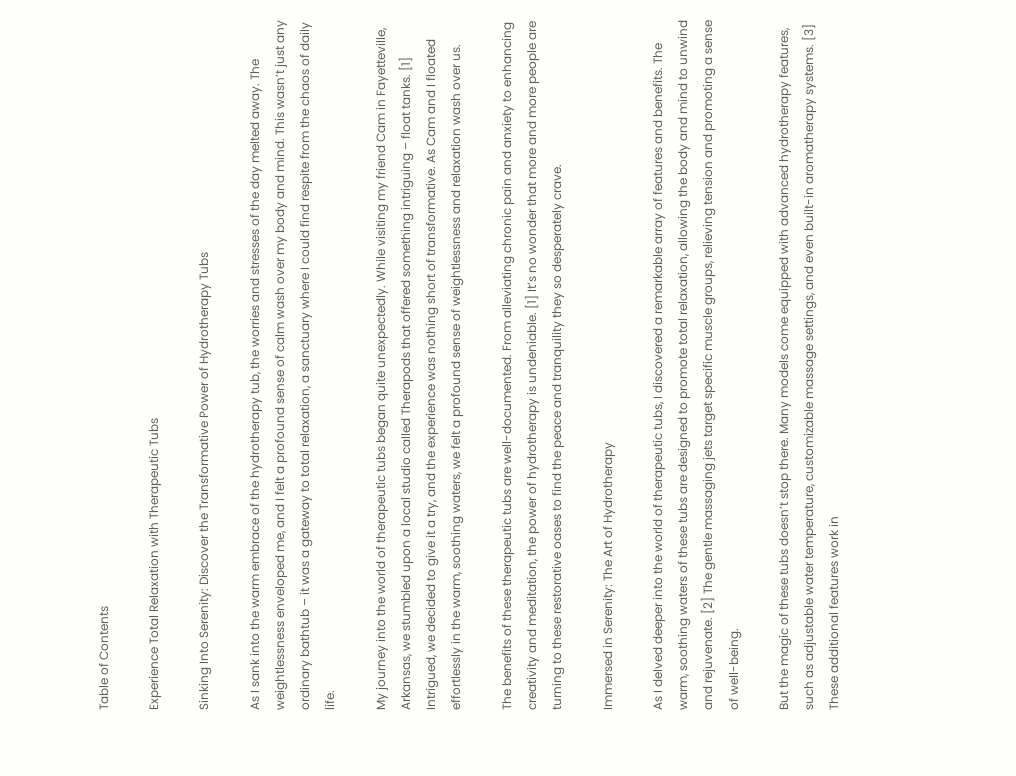Table of Contents

Experience Total Relaxation with Therapeutic Tubs

Sinking Into Serenity: Discover the Transformative Power of Hydrotherapy Tubs

As I sank into the warm embrace of the hydrotherapy tub, the worries and stresses of the day melted away. The weightlessness enveloped me, and I felt a profound sense of calm wash over my body and mind. This wasn’t just any ordinary bathtub – it was a gateway to total relaxation, a sanctuary where I could find respite from the chaos of daily life.

My journey into the world of therapeutic tubs began quite unexpectedly. While visiting my friend Cam in Fayetteville, Arkansas, we stumbled upon a local studio called Therapods that offered something intriguing – float tanks. [1] Intrigued, we decided to give it a try, and the experience was nothing short of transformative. As Cam and I floated effortlessly in the warm, soothing waters, we felt a profound sense of weightlessness and relaxation wash over us.

The benefits of these therapeutic tubs are well-documented. From alleviating chronic pain and anxiety to enhancing creativity and meditation, the power of hydrotherapy is undeniable. [1] It’s no wonder that more and more people are turning to these restorative oases to find the peace and tranquility they so desperately crave.

Immersed in Serenity: The Art of Hydrotherapy

As I delved deeper into the world of therapeutic tubs, I discovered a remarkable array of features and benefits. The warm, soothing waters of these tubs are designed to promote total relaxation, allowing the body and mind to unwind and rejuvenate. [2] The gentle massaging jets target specific muscle groups, relieving tension and promoting a sense of well-being.

But the magic of these tubs doesn’t stop there. Many models come equipped with advanced hydrotherapy features, such as adjustable water temperature, customizable massage settings, and even built-in aromatherapy systems. [3] These additional features work in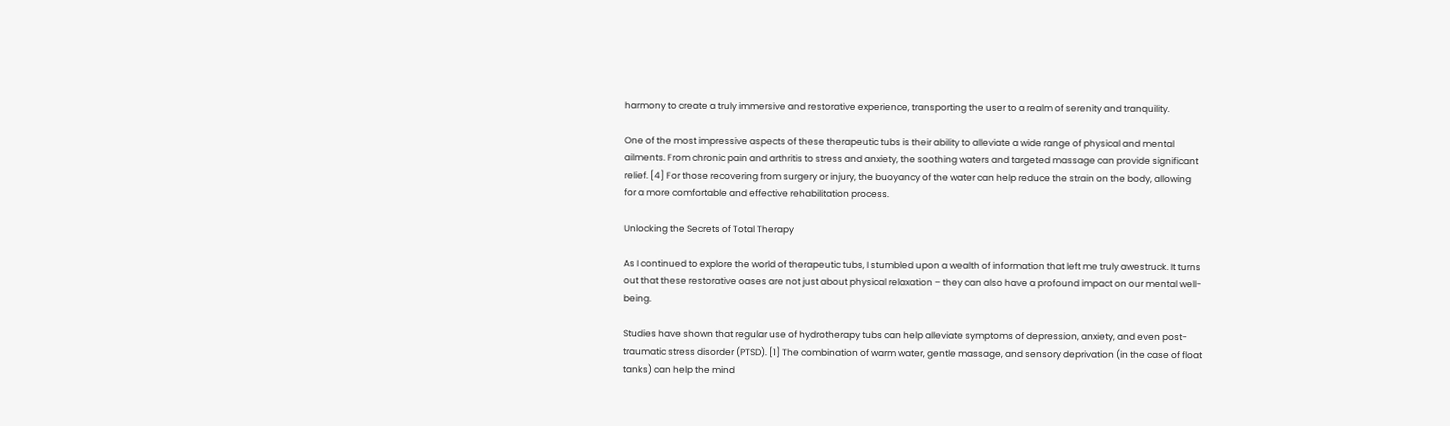harmony to create a truly immersive and restorative experience, transporting the user to a realm of serenity and tranquility.

One of the most impressive aspects of these therapeutic tubs is their ability to alleviate a wide range of physical and mental ailments. From chronic pain and arthritis to stress and anxiety, the soothing waters and targeted massage can provide significant relief. [4] For those recovering from surgery or injury, the buoyancy of the water can help reduce the strain on the body, allowing for a more comfortable and effective rehabilitation process.

Unlocking the Secrets of Total Therapy

As I continued to explore the world of therapeutic tubs, I stumbled upon a wealth of information that left me truly awestruck. It turns out that these restorative oases are not just about physical relaxation – they can also have a profound impact on our mental well-being.

Studies have shown that regular use of hydrotherapy tubs can help alleviate symptoms of depression, anxiety, and even post-traumatic stress disorder (PTSD). [1] The combination of warm water, gentle massage, and sensory deprivation (in the case of float tanks) can help the mind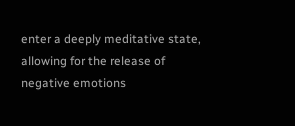enter a deeply meditative state, allowing for the release of negative emotions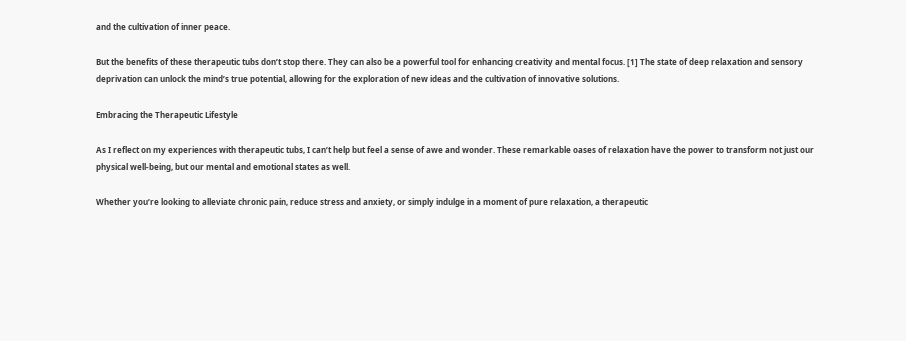and the cultivation of inner peace.

But the benefits of these therapeutic tubs don’t stop there. They can also be a powerful tool for enhancing creativity and mental focus. [1] The state of deep relaxation and sensory deprivation can unlock the mind’s true potential, allowing for the exploration of new ideas and the cultivation of innovative solutions.

Embracing the Therapeutic Lifestyle

As I reflect on my experiences with therapeutic tubs, I can’t help but feel a sense of awe and wonder. These remarkable oases of relaxation have the power to transform not just our physical well-being, but our mental and emotional states as well.

Whether you’re looking to alleviate chronic pain, reduce stress and anxiety, or simply indulge in a moment of pure relaxation, a therapeutic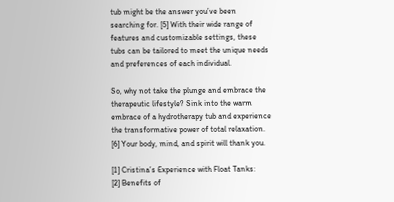tub might be the answer you’ve been searching for. [5] With their wide range of features and customizable settings, these tubs can be tailored to meet the unique needs and preferences of each individual.

So, why not take the plunge and embrace the therapeutic lifestyle? Sink into the warm embrace of a hydrotherapy tub and experience the transformative power of total relaxation. [6] Your body, mind, and spirit will thank you.

[1] Cristina’s Experience with Float Tanks:
[2] Benefits of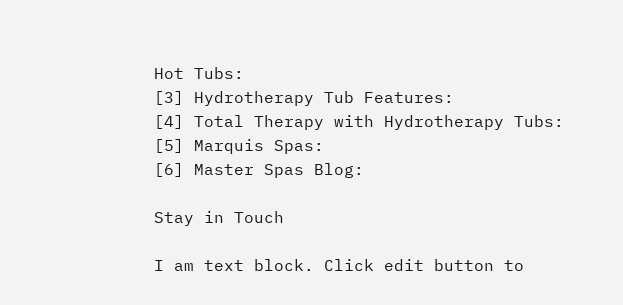Hot Tubs:
[3] Hydrotherapy Tub Features:
[4] Total Therapy with Hydrotherapy Tubs:
[5] Marquis Spas:
[6] Master Spas Blog:

Stay in Touch

I am text block. Click edit button to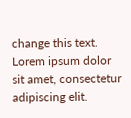change this text. Lorem ipsum dolor sit amet, consectetur adipiscing elit.